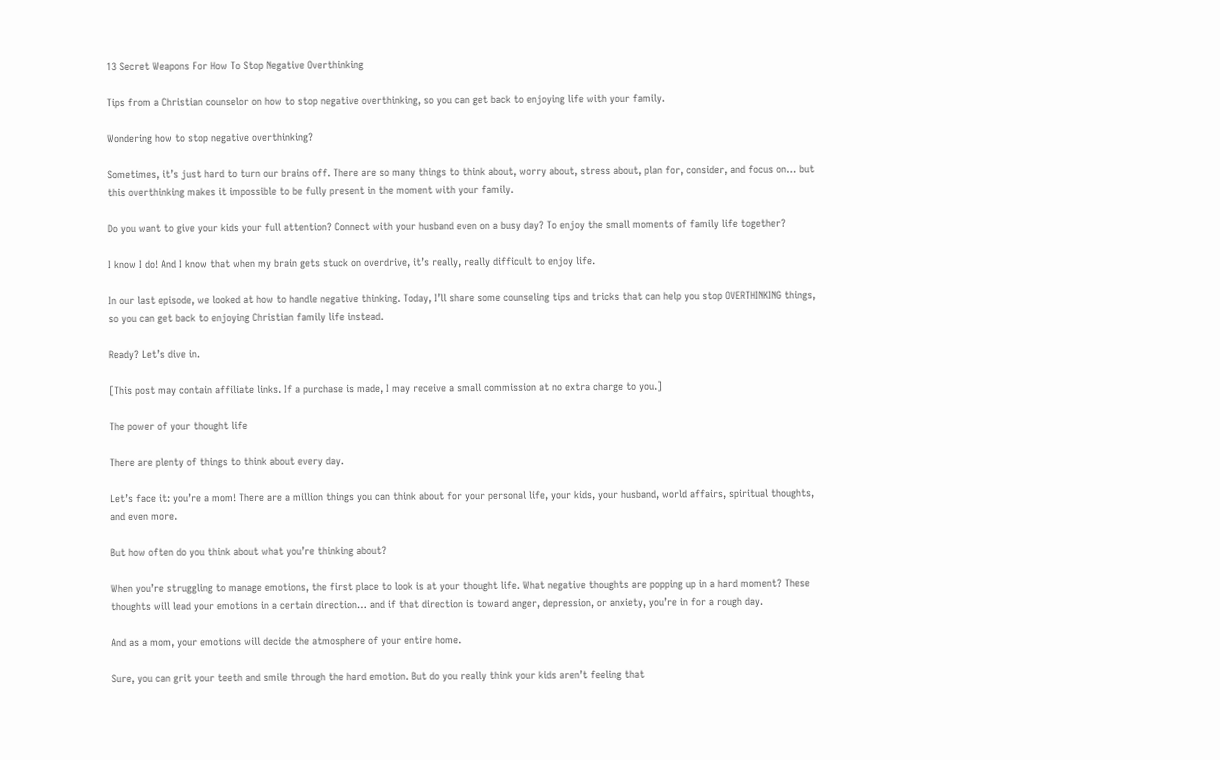13 Secret Weapons For How To Stop Negative Overthinking

Tips from a Christian counselor on how to stop negative overthinking, so you can get back to enjoying life with your family.

Wondering how to stop negative overthinking?

Sometimes, it’s just hard to turn our brains off. There are so many things to think about, worry about, stress about, plan for, consider, and focus on… but this overthinking makes it impossible to be fully present in the moment with your family.

Do you want to give your kids your full attention? Connect with your husband even on a busy day? To enjoy the small moments of family life together?

I know I do! And I know that when my brain gets stuck on overdrive, it’s really, really difficult to enjoy life.

In our last episode, we looked at how to handle negative thinking. Today, I’ll share some counseling tips and tricks that can help you stop OVERTHINKING things, so you can get back to enjoying Christian family life instead.

Ready? Let’s dive in.

[This post may contain affiliate links. If a purchase is made, I may receive a small commission at no extra charge to you.]

The power of your thought life

There are plenty of things to think about every day.

Let’s face it: you’re a mom! There are a million things you can think about for your personal life, your kids, your husband, world affairs, spiritual thoughts, and even more.

But how often do you think about what you’re thinking about?

When you’re struggling to manage emotions, the first place to look is at your thought life. What negative thoughts are popping up in a hard moment? These thoughts will lead your emotions in a certain direction… and if that direction is toward anger, depression, or anxiety, you’re in for a rough day.

And as a mom, your emotions will decide the atmosphere of your entire home.

Sure, you can grit your teeth and smile through the hard emotion. But do you really think your kids aren’t feeling that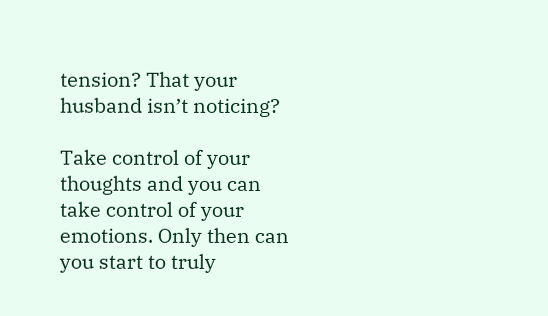tension? That your husband isn’t noticing?

Take control of your thoughts and you can take control of your emotions. Only then can you start to truly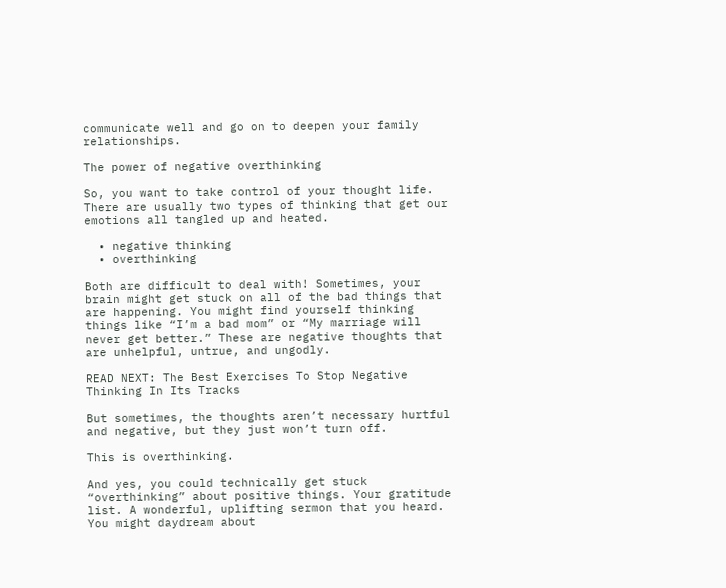communicate well and go on to deepen your family relationships.

The power of negative overthinking

So, you want to take control of your thought life. There are usually two types of thinking that get our emotions all tangled up and heated.

  • negative thinking
  • overthinking

Both are difficult to deal with! Sometimes, your brain might get stuck on all of the bad things that are happening. You might find yourself thinking things like “I’m a bad mom” or “My marriage will never get better.” These are negative thoughts that are unhelpful, untrue, and ungodly.

READ NEXT: The Best Exercises To Stop Negative Thinking In Its Tracks

But sometimes, the thoughts aren’t necessary hurtful and negative, but they just won’t turn off.

This is overthinking.

And yes, you could technically get stuck “overthinking” about positive things. Your gratitude list. A wonderful, uplifting sermon that you heard. You might daydream about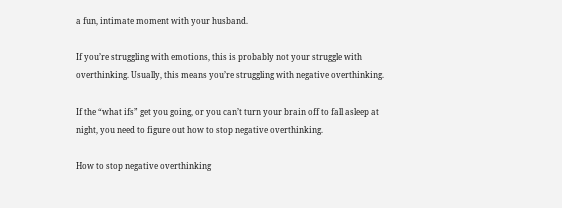a fun, intimate moment with your husband.

If you’re struggling with emotions, this is probably not your struggle with overthinking. Usually, this means you’re struggling with negative overthinking.

If the “what ifs” get you going, or you can’t turn your brain off to fall asleep at night, you need to figure out how to stop negative overthinking.

How to stop negative overthinking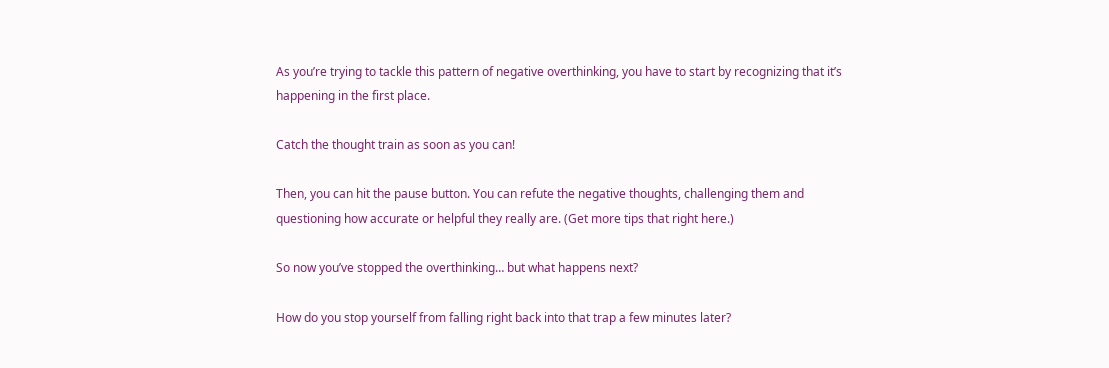As you’re trying to tackle this pattern of negative overthinking, you have to start by recognizing that it’s happening in the first place.

Catch the thought train as soon as you can!

Then, you can hit the pause button. You can refute the negative thoughts, challenging them and questioning how accurate or helpful they really are. (Get more tips that right here.)

So now you’ve stopped the overthinking… but what happens next?

How do you stop yourself from falling right back into that trap a few minutes later?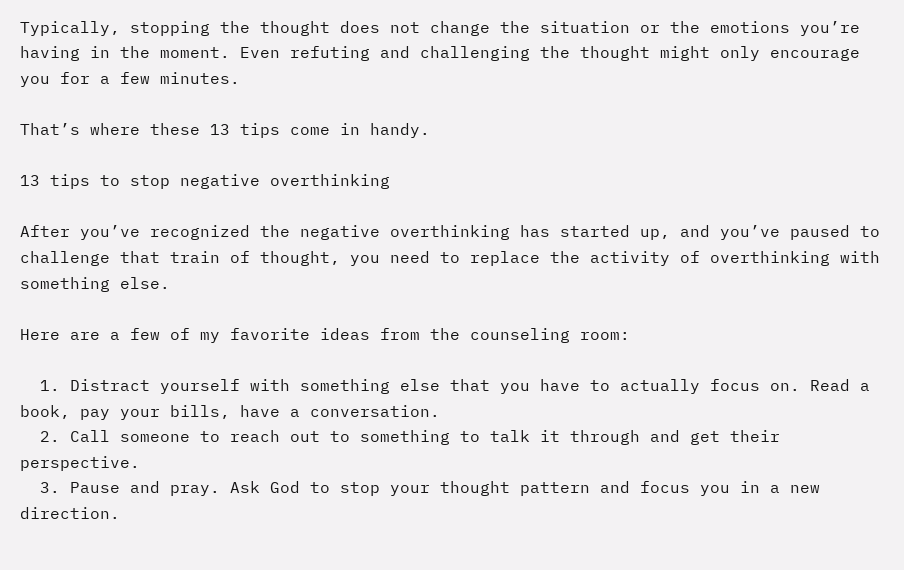Typically, stopping the thought does not change the situation or the emotions you’re having in the moment. Even refuting and challenging the thought might only encourage you for a few minutes.

That’s where these 13 tips come in handy.

13 tips to stop negative overthinking

After you’ve recognized the negative overthinking has started up, and you’ve paused to challenge that train of thought, you need to replace the activity of overthinking with something else.

Here are a few of my favorite ideas from the counseling room:

  1. Distract yourself with something else that you have to actually focus on. Read a book, pay your bills, have a conversation.
  2. Call someone to reach out to something to talk it through and get their perspective.
  3. Pause and pray. Ask God to stop your thought pattern and focus you in a new direction.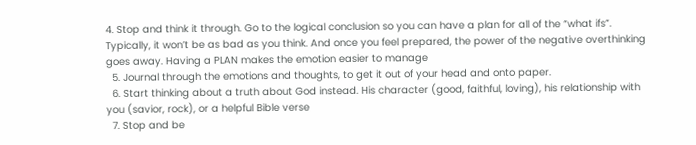4. Stop and think it through. Go to the logical conclusion so you can have a plan for all of the “what ifs”. Typically, it won’t be as bad as you think. And once you feel prepared, the power of the negative overthinking goes away. Having a PLAN makes the emotion easier to manage
  5. Journal through the emotions and thoughts, to get it out of your head and onto paper.
  6. Start thinking about a truth about God instead. His character (good, faithful, loving), his relationship with you (savior, rock), or a helpful Bible verse
  7. Stop and be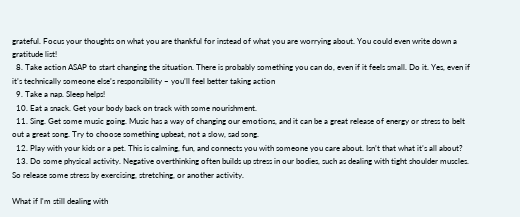grateful. Focus your thoughts on what you are thankful for instead of what you are worrying about. You could even write down a gratitude list!
  8. Take action ASAP to start changing the situation. There is probably something you can do, even if it feels small. Do it. Yes, even if it’s technically someone else’s responsibility – you’ll feel better taking action
  9. Take a nap. Sleep helps!
  10. Eat a snack. Get your body back on track with some nourishment.
  11. Sing. Get some music going. Music has a way of changing our emotions, and it can be a great release of energy or stress to belt out a great song. Try to choose something upbeat, not a slow, sad song.
  12. Play with your kids or a pet. This is calming, fun, and connects you with someone you care about. Isn’t that what it’s all about?
  13. Do some physical activity. Negative overthinking often builds up stress in our bodies, such as dealing with tight shoulder muscles. So release some stress by exercising, stretching, or another activity.

What if I'm still dealing with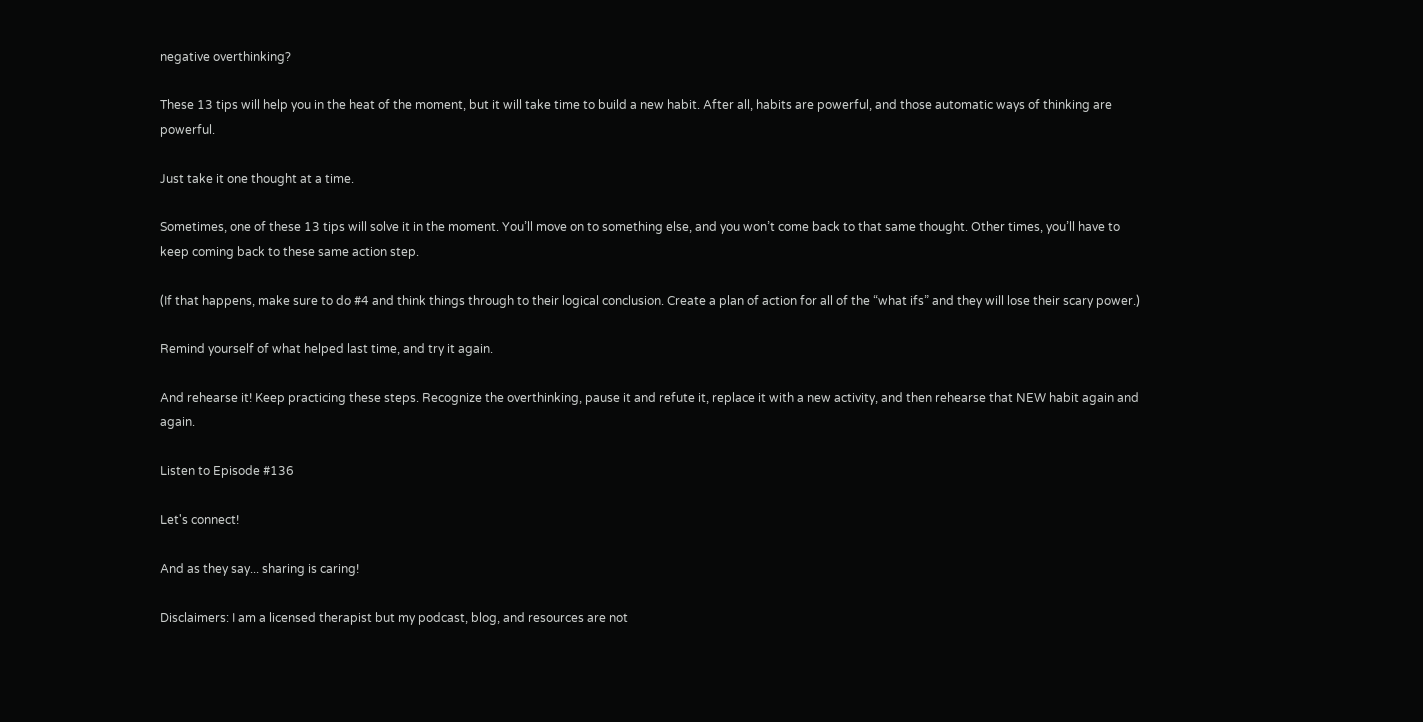negative overthinking?

These 13 tips will help you in the heat of the moment, but it will take time to build a new habit. After all, habits are powerful, and those automatic ways of thinking are powerful.

Just take it one thought at a time.

Sometimes, one of these 13 tips will solve it in the moment. You’ll move on to something else, and you won’t come back to that same thought. Other times, you’ll have to keep coming back to these same action step.

(If that happens, make sure to do #4 and think things through to their logical conclusion. Create a plan of action for all of the “what ifs” and they will lose their scary power.)

Remind yourself of what helped last time, and try it again.

And rehearse it! Keep practicing these steps. Recognize the overthinking, pause it and refute it, replace it with a new activity, and then rehearse that NEW habit again and again.

Listen to Episode #136

Let's connect!

And as they say... sharing is caring!

Disclaimers: I am a licensed therapist but my podcast, blog, and resources are not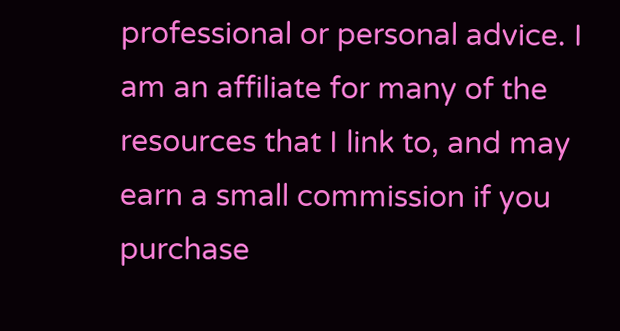professional or personal advice. I am an affiliate for many of the resources that I link to, and may earn a small commission if you purchase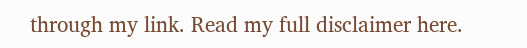through my link. Read my full disclaimer here.